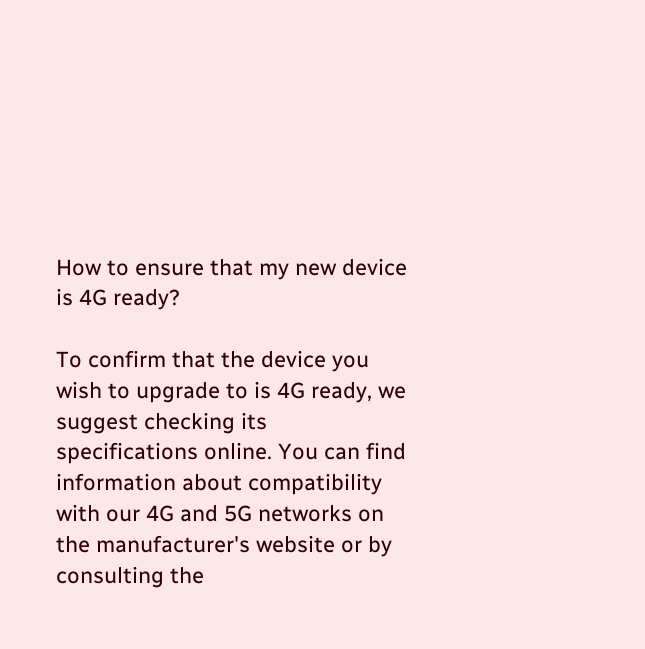How to ensure that my new device is 4G ready?

To confirm that the device you wish to upgrade to is 4G ready, we suggest checking its specifications online. You can find information about compatibility with our 4G and 5G networks on the manufacturer's website or by consulting the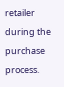retailer during the purchase process.